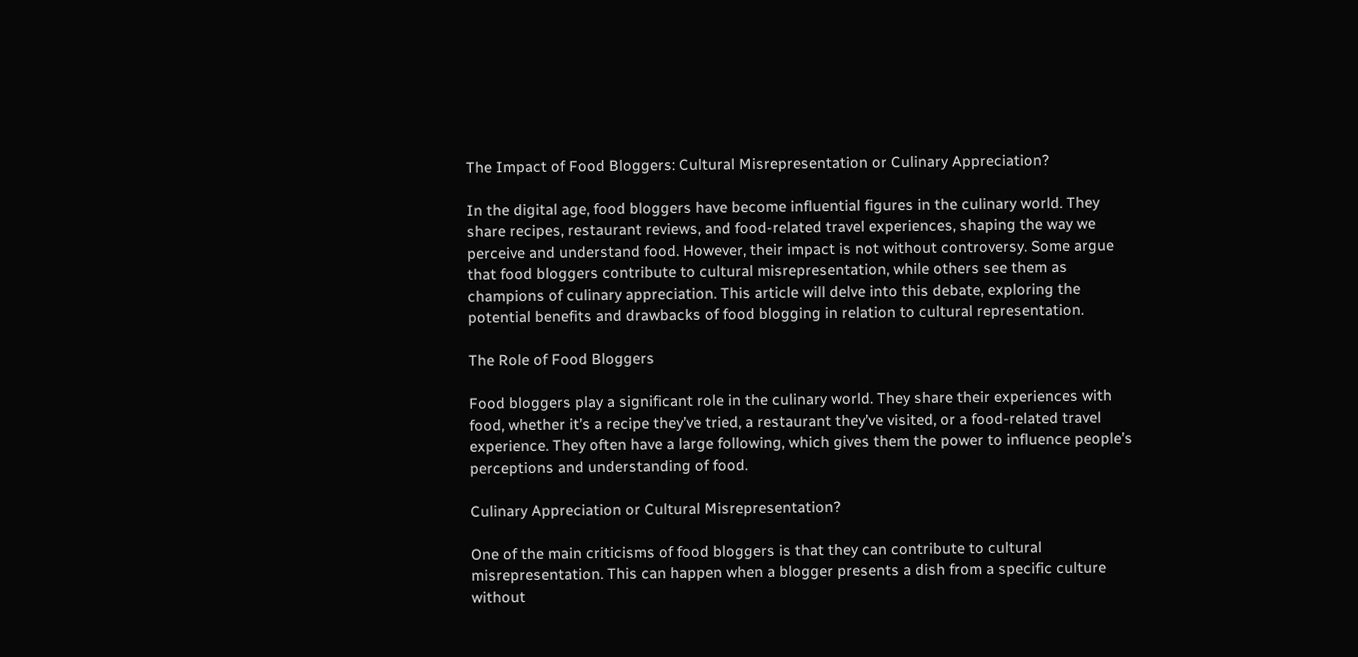The Impact of Food Bloggers: Cultural Misrepresentation or Culinary Appreciation?

In the digital age, food bloggers have become influential figures in the culinary world. They share recipes, restaurant reviews, and food-related travel experiences, shaping the way we perceive and understand food. However, their impact is not without controversy. Some argue that food bloggers contribute to cultural misrepresentation, while others see them as champions of culinary appreciation. This article will delve into this debate, exploring the potential benefits and drawbacks of food blogging in relation to cultural representation.

The Role of Food Bloggers

Food bloggers play a significant role in the culinary world. They share their experiences with food, whether it’s a recipe they’ve tried, a restaurant they’ve visited, or a food-related travel experience. They often have a large following, which gives them the power to influence people’s perceptions and understanding of food.

Culinary Appreciation or Cultural Misrepresentation?

One of the main criticisms of food bloggers is that they can contribute to cultural misrepresentation. This can happen when a blogger presents a dish from a specific culture without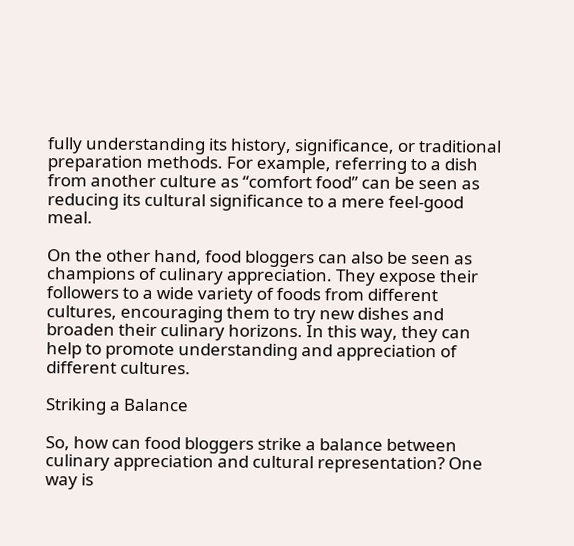fully understanding its history, significance, or traditional preparation methods. For example, referring to a dish from another culture as “comfort food” can be seen as reducing its cultural significance to a mere feel-good meal.

On the other hand, food bloggers can also be seen as champions of culinary appreciation. They expose their followers to a wide variety of foods from different cultures, encouraging them to try new dishes and broaden their culinary horizons. In this way, they can help to promote understanding and appreciation of different cultures.

Striking a Balance

So, how can food bloggers strike a balance between culinary appreciation and cultural representation? One way is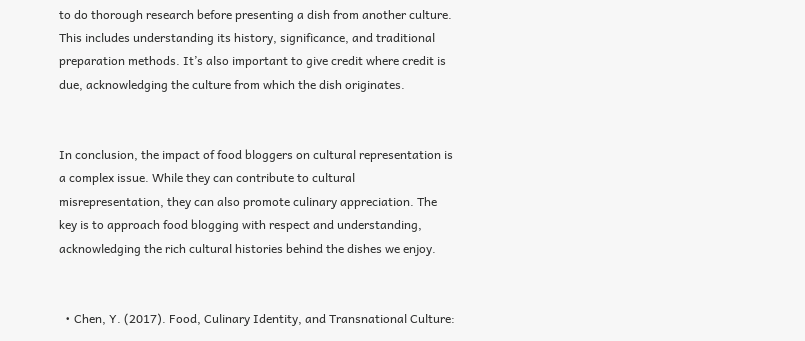to do thorough research before presenting a dish from another culture. This includes understanding its history, significance, and traditional preparation methods. It’s also important to give credit where credit is due, acknowledging the culture from which the dish originates.


In conclusion, the impact of food bloggers on cultural representation is a complex issue. While they can contribute to cultural misrepresentation, they can also promote culinary appreciation. The key is to approach food blogging with respect and understanding, acknowledging the rich cultural histories behind the dishes we enjoy.


  • Chen, Y. (2017). Food, Culinary Identity, and Transnational Culture: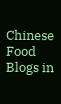Chinese Food Blogs in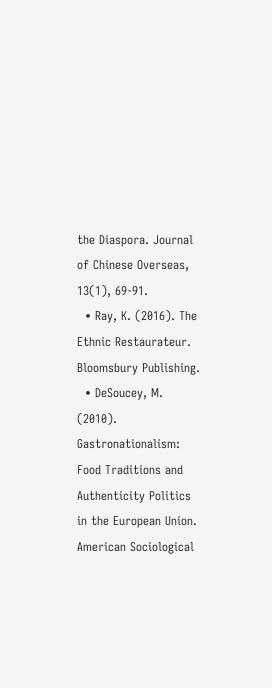the Diaspora. Journal of Chinese Overseas, 13(1), 69-91.
  • Ray, K. (2016). The Ethnic Restaurateur. Bloomsbury Publishing.
  • DeSoucey, M. (2010). Gastronationalism: Food Traditions and Authenticity Politics in the European Union. American Sociological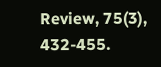Review, 75(3), 432-455.